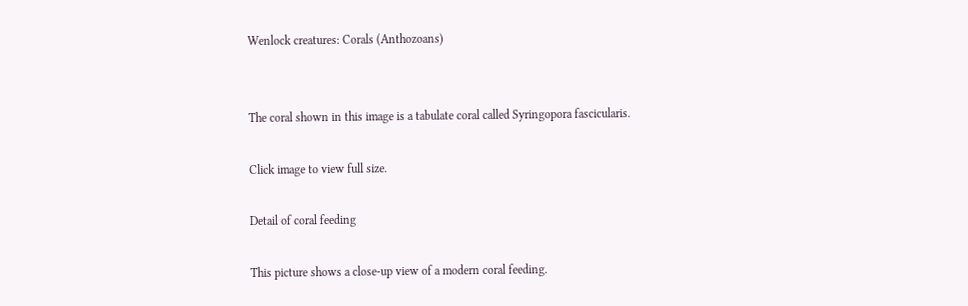Wenlock creatures: Corals (Anthozoans)


The coral shown in this image is a tabulate coral called Syringopora fascicularis.

Click image to view full size.

Detail of coral feeding

This picture shows a close-up view of a modern coral feeding.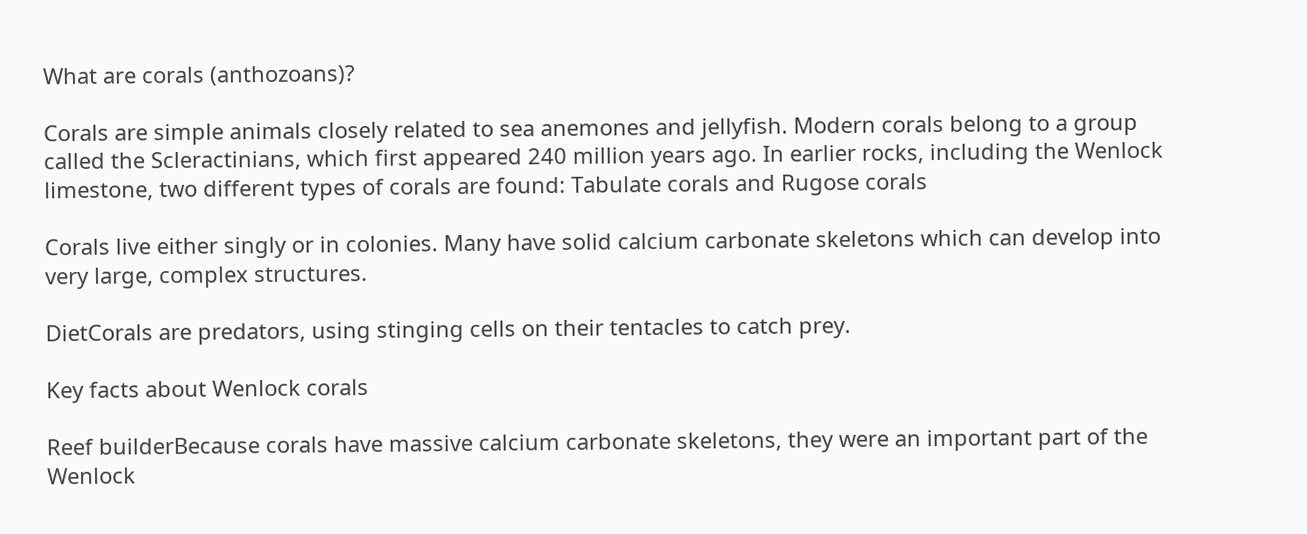What are corals (anthozoans)?

Corals are simple animals closely related to sea anemones and jellyfish. Modern corals belong to a group called the Scleractinians, which first appeared 240 million years ago. In earlier rocks, including the Wenlock limestone, two different types of corals are found: Tabulate corals and Rugose corals

Corals live either singly or in colonies. Many have solid calcium carbonate skeletons which can develop into very large, complex structures.

DietCorals are predators, using stinging cells on their tentacles to catch prey.

Key facts about Wenlock corals

Reef builderBecause corals have massive calcium carbonate skeletons, they were an important part of the Wenlock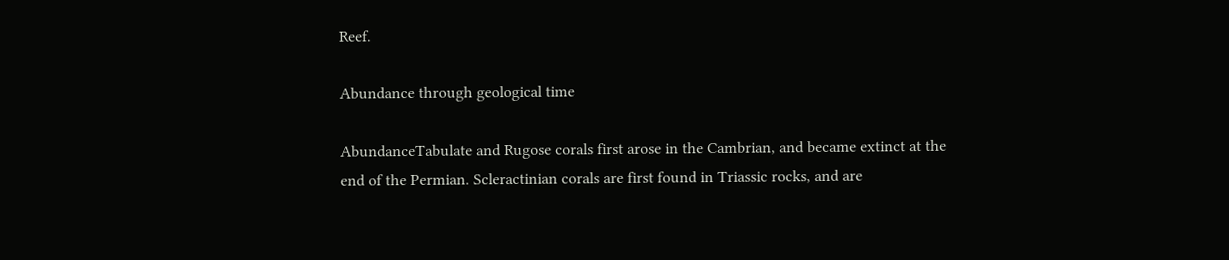Reef.

Abundance through geological time

AbundanceTabulate and Rugose corals first arose in the Cambrian, and became extinct at the end of the Permian. Scleractinian corals are first found in Triassic rocks, and are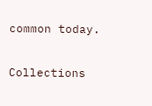common today.

Collections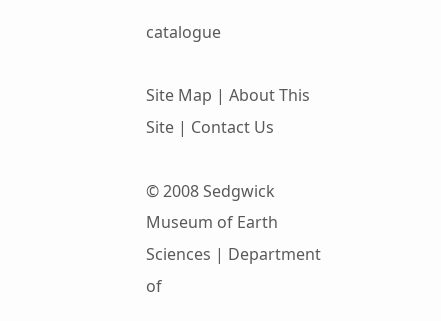catalogue

Site Map | About This Site | Contact Us

© 2008 Sedgwick Museum of Earth Sciences | Department of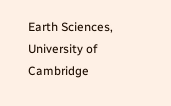Earth Sciences, University of Cambridge